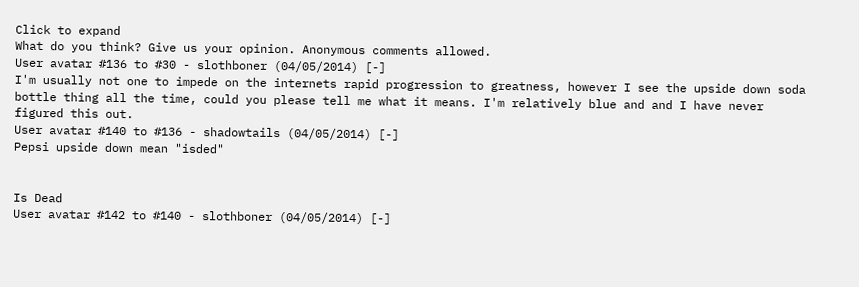Click to expand
What do you think? Give us your opinion. Anonymous comments allowed.
User avatar #136 to #30 - slothboner (04/05/2014) [-]
I'm usually not one to impede on the internets rapid progression to greatness, however I see the upside down soda bottle thing all the time, could you please tell me what it means. I'm relatively blue and and I have never figured this out.
User avatar #140 to #136 - shadowtails (04/05/2014) [-]
Pepsi upside down mean "isded"


Is Dead
User avatar #142 to #140 - slothboner (04/05/2014) [-]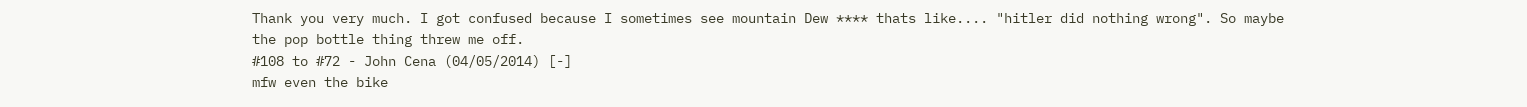Thank you very much. I got confused because I sometimes see mountain Dew **** thats like.... "hitler did nothing wrong". So maybe the pop bottle thing threw me off.
#108 to #72 - John Cena (04/05/2014) [-]
mfw even the bike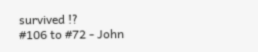survived !?
#106 to #72 - John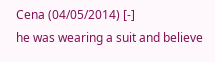Cena (04/05/2014) [-]
he was wearing a suit and believe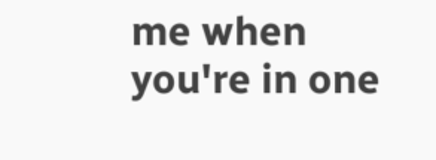me when you're in one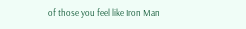of those you feel like Iron Man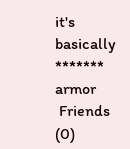it's basically ******* armor
 Friends (0)